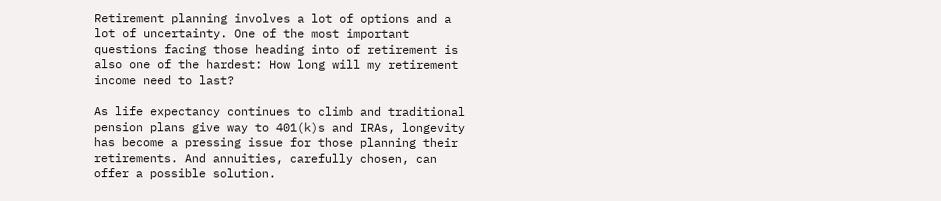Retirement planning involves a lot of options and a lot of uncertainty. One of the most important questions facing those heading into of retirement is also one of the hardest: How long will my retirement income need to last?

As life expectancy continues to climb and traditional pension plans give way to 401(k)s and IRAs, longevity has become a pressing issue for those planning their retirements. And annuities, carefully chosen, can offer a possible solution.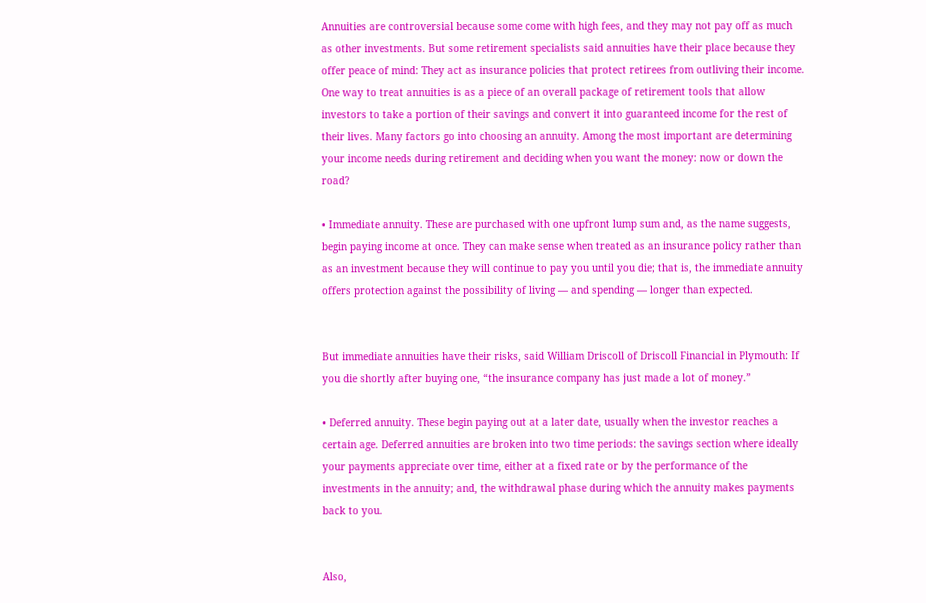Annuities are controversial because some come with high fees, and they may not pay off as much as other investments. But some retirement specialists said annuities have their place because they offer peace of mind: They act as insurance policies that protect retirees from outliving their income. One way to treat annuities is as a piece of an overall package of retirement tools that allow investors to take a portion of their savings and convert it into guaranteed income for the rest of their lives. Many factors go into choosing an annuity. Among the most important are determining your income needs during retirement and deciding when you want the money: now or down the road?

• Immediate annuity. These are purchased with one upfront lump sum and, as the name suggests, begin paying income at once. They can make sense when treated as an insurance policy rather than as an investment because they will continue to pay you until you die; that is, the immediate annuity offers protection against the possibility of living — and spending — longer than expected.


But immediate annuities have their risks, said William Driscoll of Driscoll Financial in Plymouth: If you die shortly after buying one, “the insurance company has just made a lot of money.”

• Deferred annuity. These begin paying out at a later date, usually when the investor reaches a certain age. Deferred annuities are broken into two time periods: the savings section where ideally your payments appreciate over time, either at a fixed rate or by the performance of the investments in the annuity; and, the withdrawal phase during which the annuity makes payments back to you.


Also,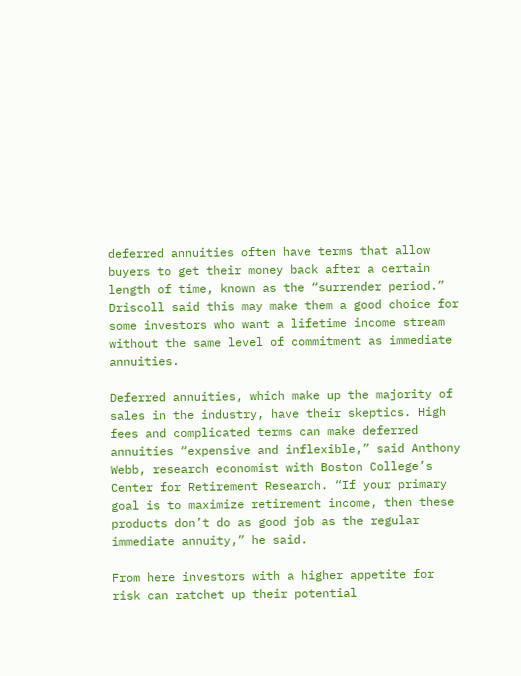deferred annuities often have terms that allow buyers to get their money back after a certain length of time, known as the “surrender period.” Driscoll said this may make them a good choice for some investors who want a lifetime income stream without the same level of commitment as immediate annuities.

Deferred annuities, which make up the majority of sales in the industry, have their skeptics. High fees and complicated terms can make deferred annuities “expensive and inflexible,” said Anthony Webb, research economist with Boston College’s Center for Retirement Research. “If your primary goal is to maximize retirement income, then these products don’t do as good job as the regular immediate annuity,” he said.

From here investors with a higher appetite for risk can ratchet up their potential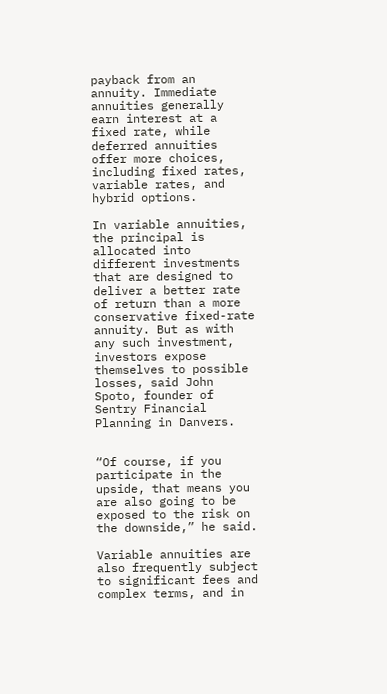payback from an annuity. Immediate annuities generally earn interest at a fixed rate, while deferred annuities offer more choices, including fixed rates, variable rates, and hybrid options.

In variable annuities, the principal is allocated into different investments that are designed to deliver a better rate of return than a more conservative fixed-rate annuity. But as with any such investment, investors expose themselves to possible losses, said John Spoto, founder of Sentry Financial Planning in Danvers.


“Of course, if you participate in the upside, that means you are also going to be exposed to the risk on the downside,” he said.

Variable annuities are also frequently subject to significant fees and complex terms, and in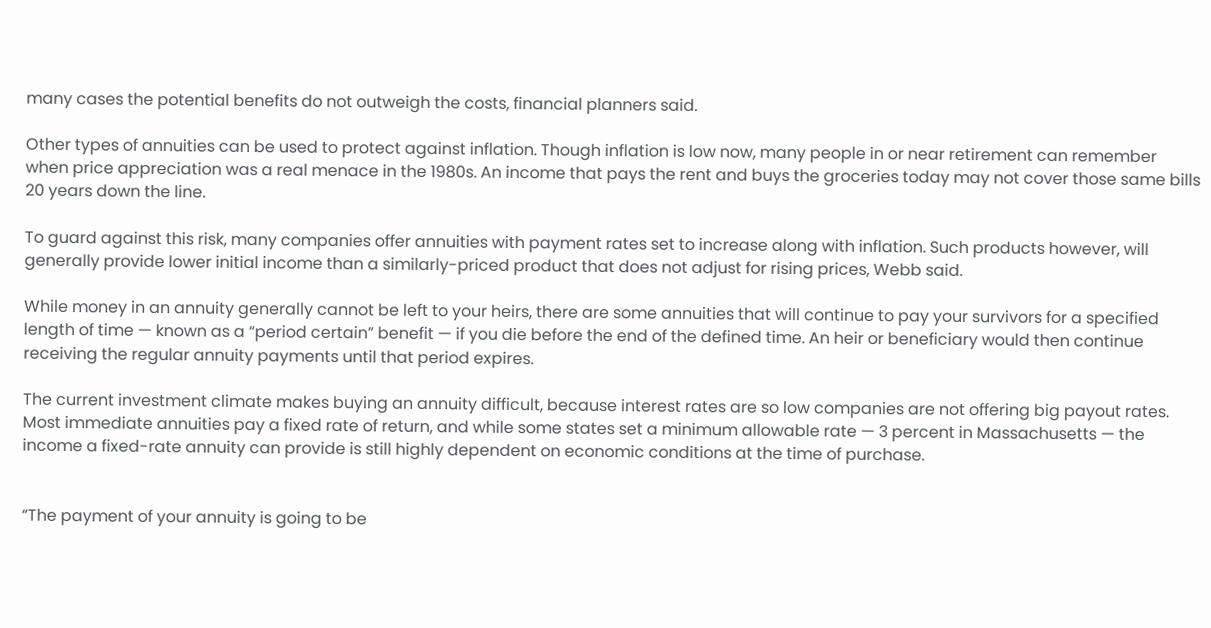many cases the potential benefits do not outweigh the costs, financial planners said.

Other types of annuities can be used to protect against inflation. Though inflation is low now, many people in or near retirement can remember when price appreciation was a real menace in the 1980s. An income that pays the rent and buys the groceries today may not cover those same bills 20 years down the line.

To guard against this risk, many companies offer annuities with payment rates set to increase along with inflation. Such products however, will generally provide lower initial income than a similarly-priced product that does not adjust for rising prices, Webb said.

While money in an annuity generally cannot be left to your heirs, there are some annuities that will continue to pay your survivors for a specified length of time — known as a “period certain” benefit — if you die before the end of the defined time. An heir or beneficiary would then continue receiving the regular annuity payments until that period expires.

The current investment climate makes buying an annuity difficult, because interest rates are so low companies are not offering big payout rates. Most immediate annuities pay a fixed rate of return, and while some states set a minimum allowable rate — 3 percent in Massachusetts — the income a fixed-rate annuity can provide is still highly dependent on economic conditions at the time of purchase.


“The payment of your annuity is going to be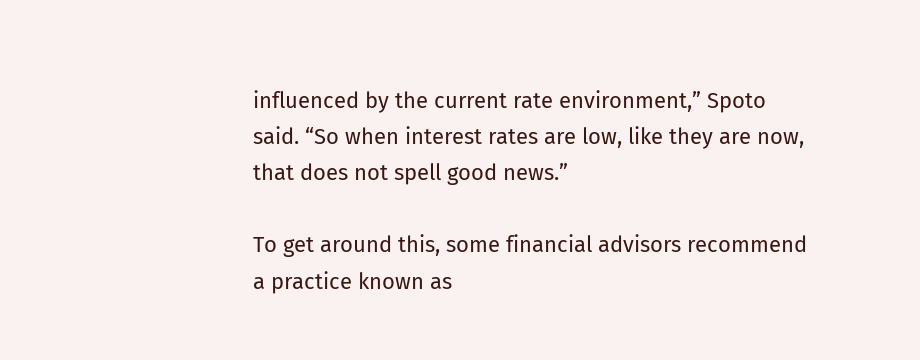influenced by the current rate environment,” Spoto said. “So when interest rates are low, like they are now, that does not spell good news.”

To get around this, some financial advisors recommend a practice known as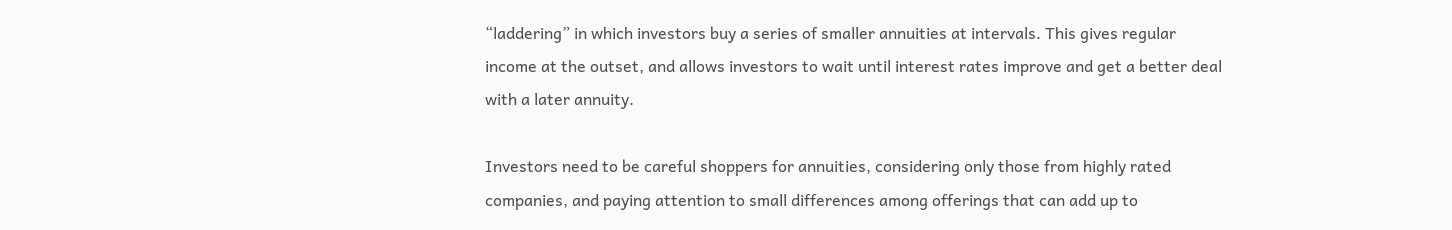“laddering” in which investors buy a series of smaller annuities at intervals. This gives regular income at the outset, and allows investors to wait until interest rates improve and get a better deal with a later annuity.

Investors need to be careful shoppers for annuities, considering only those from highly rated companies, and paying attention to small differences among offerings that can add up to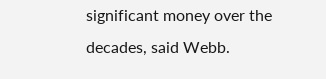significant money over the decades, said Webb.